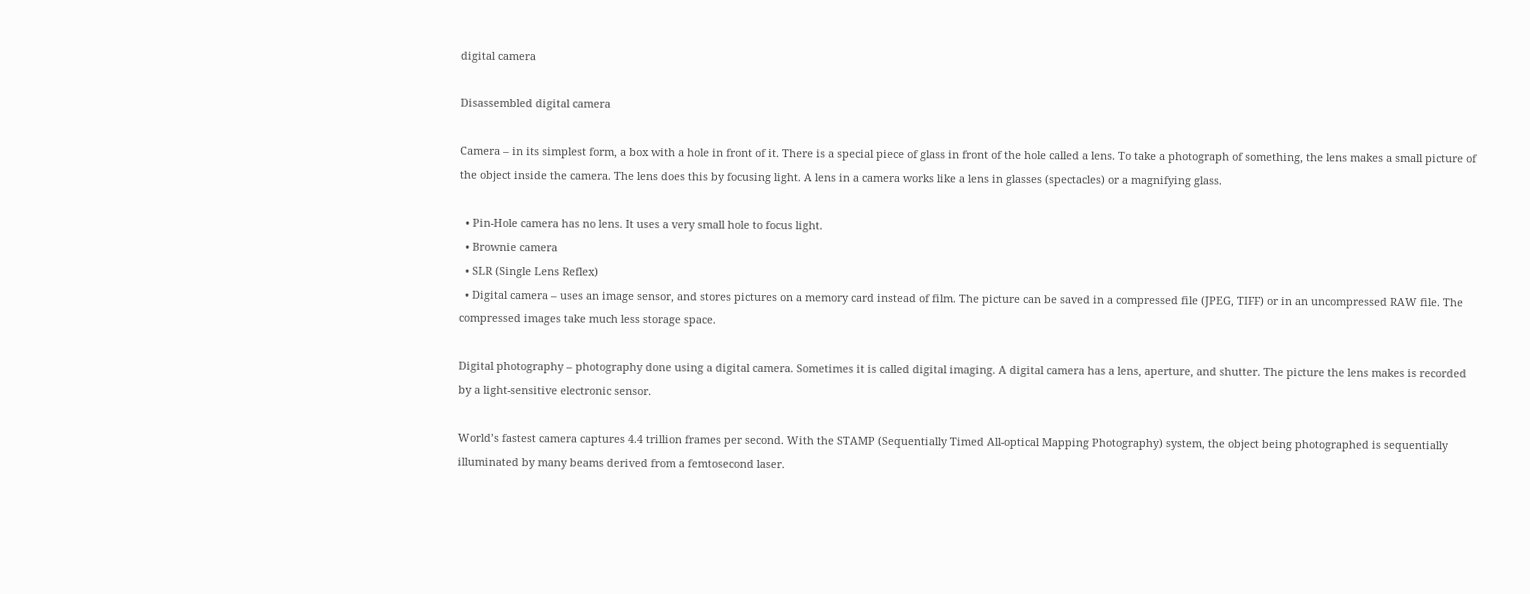digital camera

Disassembled digital camera

Camera – in its simplest form, a box with a hole in front of it. There is a special piece of glass in front of the hole called a lens. To take a photograph of something, the lens makes a small picture of the object inside the camera. The lens does this by focusing light. A lens in a camera works like a lens in glasses (spectacles) or a magnifying glass.

  • Pin-Hole camera has no lens. It uses a very small hole to focus light.
  • Brownie camera
  • SLR (Single Lens Reflex)
  • Digital camera – uses an image sensor, and stores pictures on a memory card instead of film. The picture can be saved in a compressed file (JPEG, TIFF) or in an uncompressed RAW file. The compressed images take much less storage space.

Digital photography – photography done using a digital camera. Sometimes it is called digital imaging. A digital camera has a lens, aperture, and shutter. The picture the lens makes is recorded by a light-sensitive electronic sensor.

World’s fastest camera captures 4.4 trillion frames per second. With the STAMP (Sequentially Timed All-optical Mapping Photography) system, the object being photographed is sequentially illuminated by many beams derived from a femtosecond laser.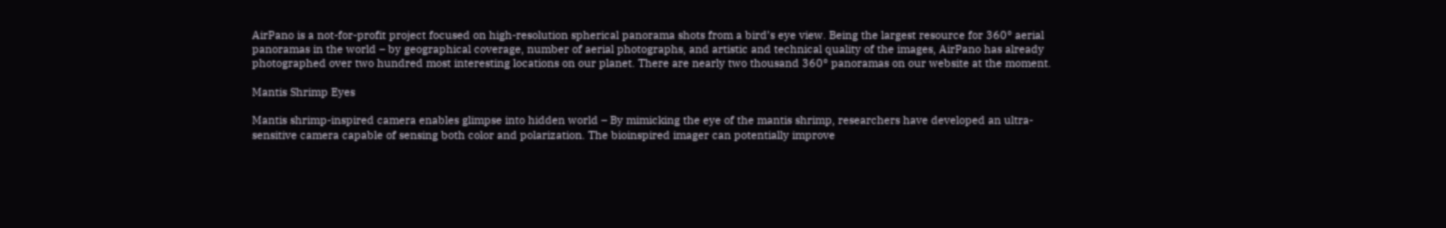AirPano is a not-for-profit project focused on high-resolution spherical panorama shots from a bird’s eye view. Being the largest resource for 360° aerial panoramas in the world – by geographical coverage, number of aerial photographs, and artistic and technical quality of the images, AirPano has already photographed over two hundred most interesting locations on our planet. There are nearly two thousand 360° panoramas on our website at the moment.

Mantis Shrimp Eyes

Mantis shrimp-inspired camera enables glimpse into hidden world – By mimicking the eye of the mantis shrimp, researchers have developed an ultra-sensitive camera capable of sensing both color and polarization. The bioinspired imager can potentially improve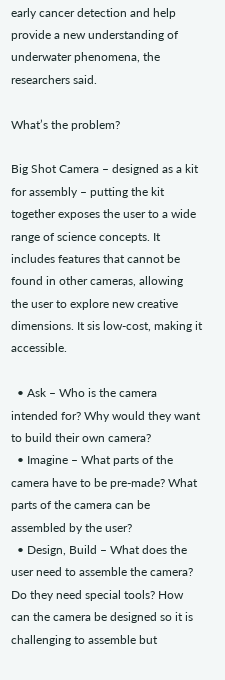early cancer detection and help provide a new understanding of underwater phenomena, the researchers said.

What’s the problem?

Big Shot Camera – designed as a kit for assembly – putting the kit together exposes the user to a wide range of science concepts. It includes features that cannot be found in other cameras, allowing the user to explore new creative dimensions. It sis low-cost, making it accessible.

  • Ask – Who is the camera intended for? Why would they want to build their own camera?
  • Imagine – What parts of the camera have to be pre-made? What parts of the camera can be assembled by the user?
  • Design, Build – What does the user need to assemble the camera? Do they need special tools? How can the camera be designed so it is challenging to assemble but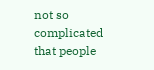not so complicated that people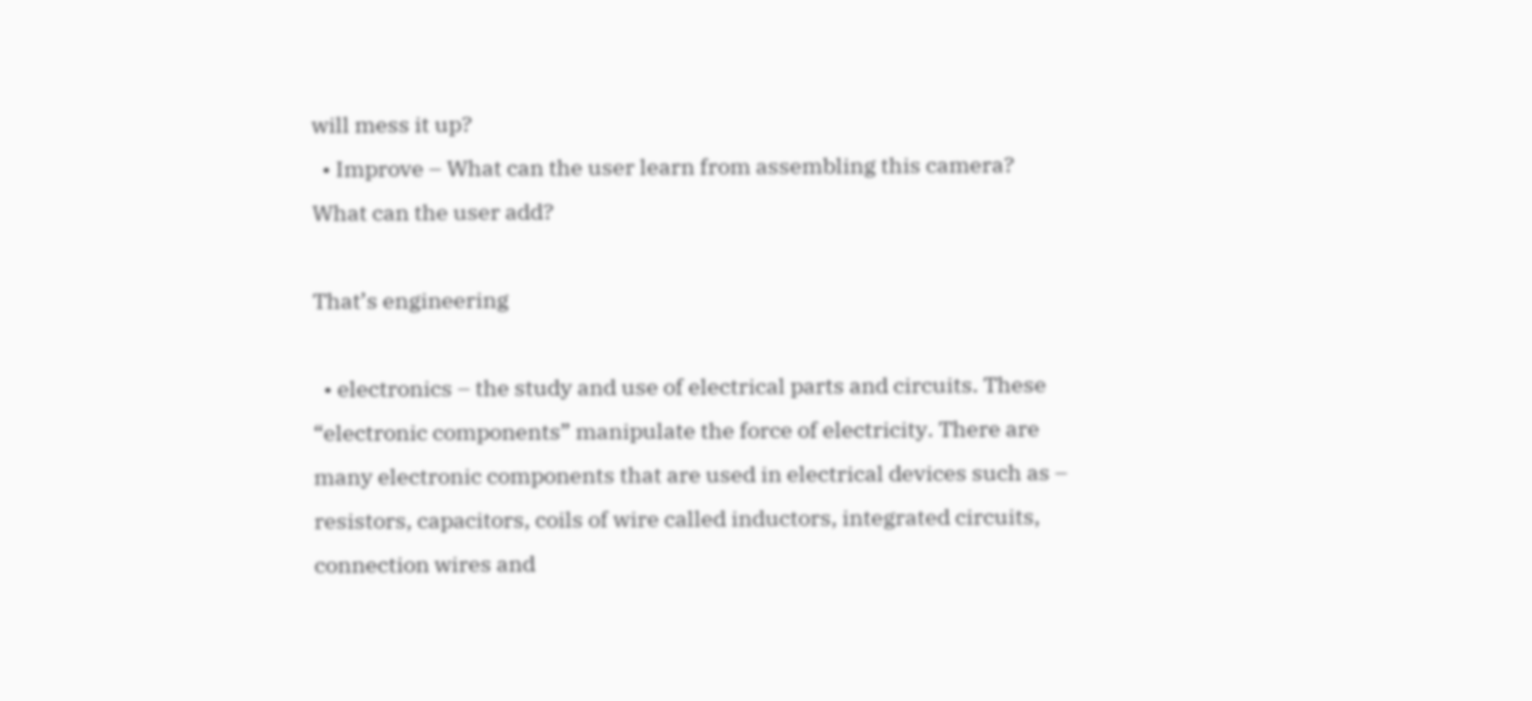will mess it up?
  • Improve – What can the user learn from assembling this camera? What can the user add?

That’s engineering

  • electronics – the study and use of electrical parts and circuits. These “electronic components” manipulate the force of electricity. There are many electronic components that are used in electrical devices such as – resistors, capacitors, coils of wire called inductors, integrated circuits, connection wires and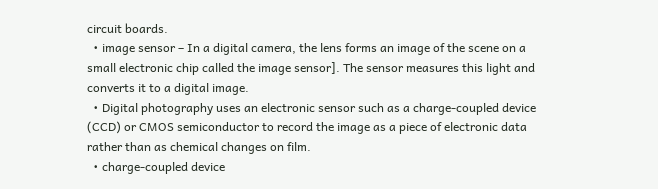circuit boards.
  • image sensor – In a digital camera, the lens forms an image of the scene on a small electronic chip called the image sensor]. The sensor measures this light and converts it to a digital image.
  • Digital photography uses an electronic sensor such as a charge-coupled device (CCD) or CMOS semiconductor to record the image as a piece of electronic data rather than as chemical changes on film.
  • charge-coupled device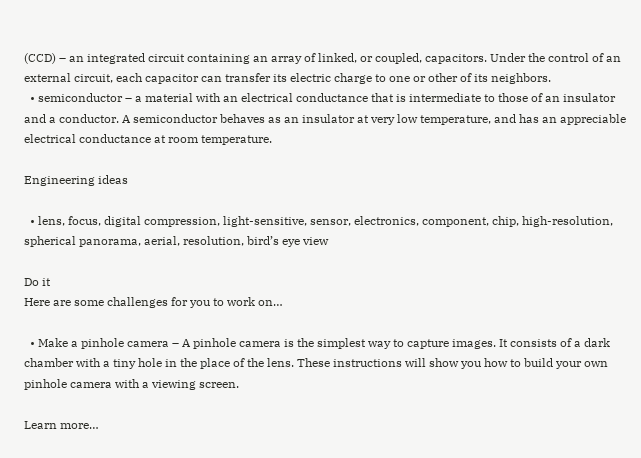(CCD) – an integrated circuit containing an array of linked, or coupled, capacitors. Under the control of an external circuit, each capacitor can transfer its electric charge to one or other of its neighbors.
  • semiconductor – a material with an electrical conductance that is intermediate to those of an insulator and a conductor. A semiconductor behaves as an insulator at very low temperature, and has an appreciable electrical conductance at room temperature.

Engineering ideas

  • lens, focus, digital compression, light-sensitive, sensor, electronics, component, chip, high-resolution, spherical panorama, aerial, resolution, bird’s eye view

Do it
Here are some challenges for you to work on…

  • Make a pinhole camera – A pinhole camera is the simplest way to capture images. It consists of a dark chamber with a tiny hole in the place of the lens. These instructions will show you how to build your own pinhole camera with a viewing screen.

Learn more…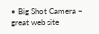• Big Shot Camera – great web site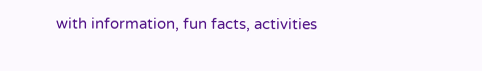with information, fun facts, activities